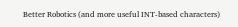Better Robotics (and more useful INT-based characters)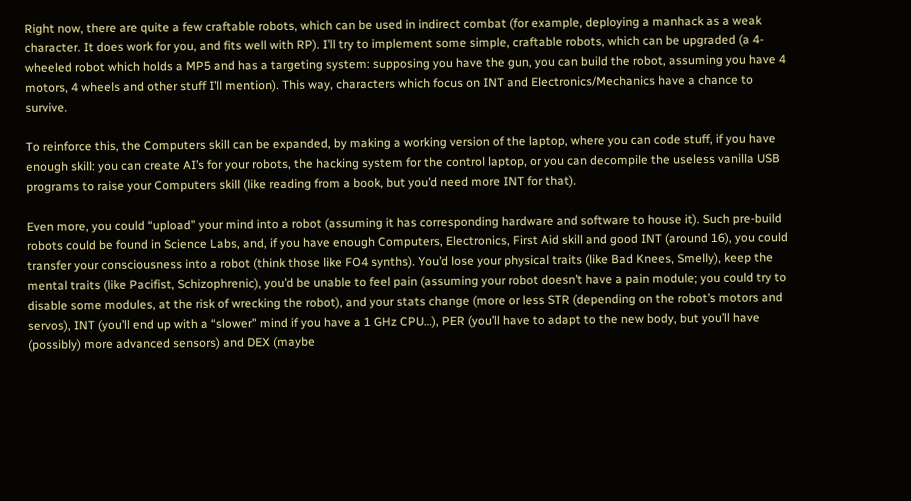Right now, there are quite a few craftable robots, which can be used in indirect combat (for example, deploying a manhack as a weak character. It does work for you, and fits well with RP). I’ll try to implement some simple, craftable robots, which can be upgraded (a 4-wheeled robot which holds a MP5 and has a targeting system: supposing you have the gun, you can build the robot, assuming you have 4 motors, 4 wheels and other stuff I’ll mention). This way, characters which focus on INT and Electronics/Mechanics have a chance to survive.

To reinforce this, the Computers skill can be expanded, by making a working version of the laptop, where you can code stuff, if you have enough skill: you can create AI’s for your robots, the hacking system for the control laptop, or you can decompile the useless vanilla USB programs to raise your Computers skill (like reading from a book, but you’d need more INT for that).

Even more, you could “upload” your mind into a robot (assuming it has corresponding hardware and software to house it). Such pre-build robots could be found in Science Labs, and, if you have enough Computers, Electronics, First Aid skill and good INT (around 16), you could transfer your consciousness into a robot (think those like FO4 synths). You’d lose your physical traits (like Bad Knees, Smelly), keep the mental traits (like Pacifist, Schizophrenic), you’d be unable to feel pain (assuming your robot doesn’t have a pain module; you could try to disable some modules, at the risk of wrecking the robot), and your stats change (more or less STR (depending on the robot’s motors and servos), INT (you’ll end up with a “slower” mind if you have a 1 GHz CPU…), PER (you’ll have to adapt to the new body, but you’ll have (possibly) more advanced sensors) and DEX (maybe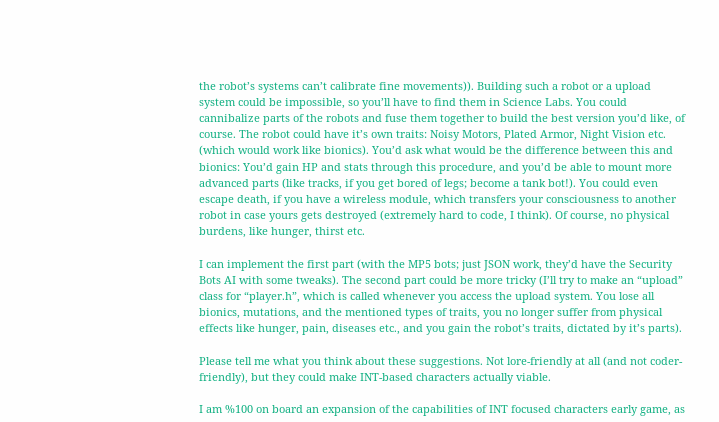the robot’s systems can’t calibrate fine movements)). Building such a robot or a upload system could be impossible, so you’ll have to find them in Science Labs. You could cannibalize parts of the robots and fuse them together to build the best version you’d like, of course. The robot could have it’s own traits: Noisy Motors, Plated Armor, Night Vision etc. (which would work like bionics). You’d ask what would be the difference between this and bionics: You’d gain HP and stats through this procedure, and you’d be able to mount more advanced parts (like tracks, if you get bored of legs; become a tank bot!). You could even escape death, if you have a wireless module, which transfers your consciousness to another robot in case yours gets destroyed (extremely hard to code, I think). Of course, no physical burdens, like hunger, thirst etc.

I can implement the first part (with the MP5 bots; just JSON work, they’d have the Security Bots AI with some tweaks). The second part could be more tricky (I’ll try to make an “upload” class for “player.h”, which is called whenever you access the upload system. You lose all bionics, mutations, and the mentioned types of traits, you no longer suffer from physical effects like hunger, pain, diseases etc., and you gain the robot’s traits, dictated by it’s parts).

Please tell me what you think about these suggestions. Not lore-friendly at all (and not coder-friendly), but they could make INT-based characters actually viable.

I am %100 on board an expansion of the capabilities of INT focused characters early game, as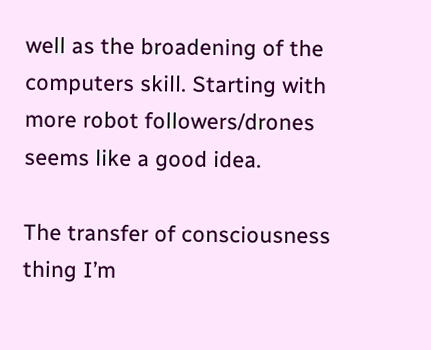well as the broadening of the computers skill. Starting with more robot followers/drones seems like a good idea.

The transfer of consciousness thing I’m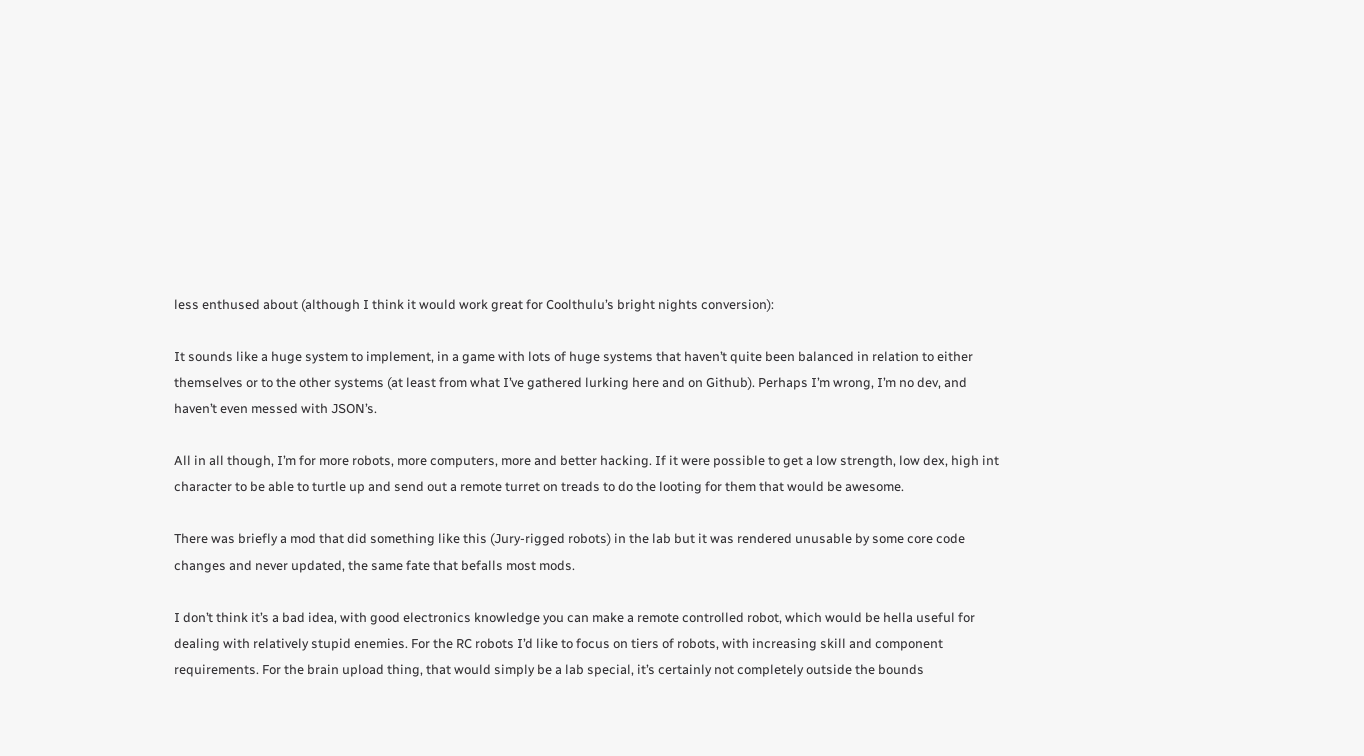less enthused about (although I think it would work great for Coolthulu’s bright nights conversion):

It sounds like a huge system to implement, in a game with lots of huge systems that haven’t quite been balanced in relation to either themselves or to the other systems (at least from what I’ve gathered lurking here and on Github). Perhaps I’m wrong, I’m no dev, and haven’t even messed with JSON’s.

All in all though, I’m for more robots, more computers, more and better hacking. If it were possible to get a low strength, low dex, high int character to be able to turtle up and send out a remote turret on treads to do the looting for them that would be awesome.

There was briefly a mod that did something like this (Jury-rigged robots) in the lab but it was rendered unusable by some core code changes and never updated, the same fate that befalls most mods.

I don’t think it’s a bad idea, with good electronics knowledge you can make a remote controlled robot, which would be hella useful for dealing with relatively stupid enemies. For the RC robots I’d like to focus on tiers of robots, with increasing skill and component requirements. For the brain upload thing, that would simply be a lab special, it’s certainly not completely outside the bounds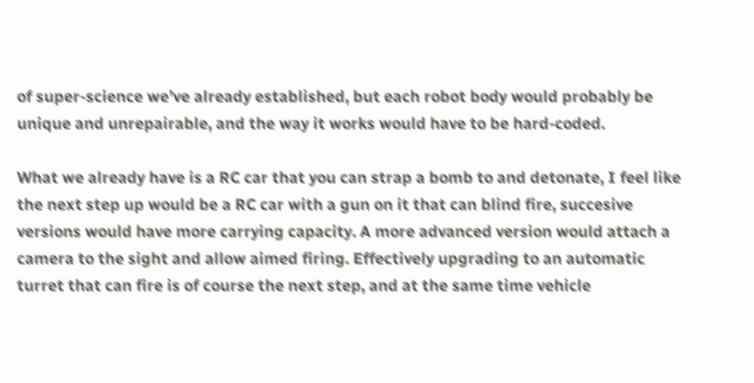of super-science we’ve already established, but each robot body would probably be unique and unrepairable, and the way it works would have to be hard-coded.

What we already have is a RC car that you can strap a bomb to and detonate, I feel like the next step up would be a RC car with a gun on it that can blind fire, succesive versions would have more carrying capacity. A more advanced version would attach a camera to the sight and allow aimed firing. Effectively upgrading to an automatic turret that can fire is of course the next step, and at the same time vehicle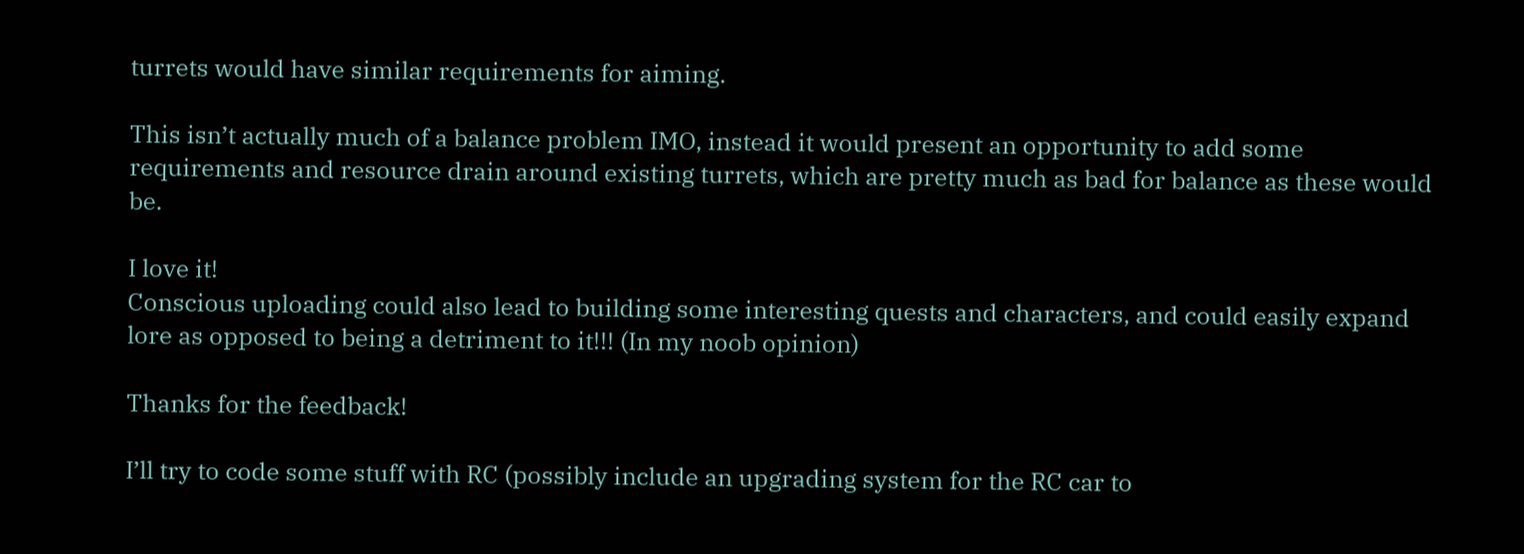turrets would have similar requirements for aiming.

This isn’t actually much of a balance problem IMO, instead it would present an opportunity to add some requirements and resource drain around existing turrets, which are pretty much as bad for balance as these would be.

I love it!
Conscious uploading could also lead to building some interesting quests and characters, and could easily expand lore as opposed to being a detriment to it!!! (In my noob opinion)

Thanks for the feedback!

I’ll try to code some stuff with RC (possibly include an upgrading system for the RC car to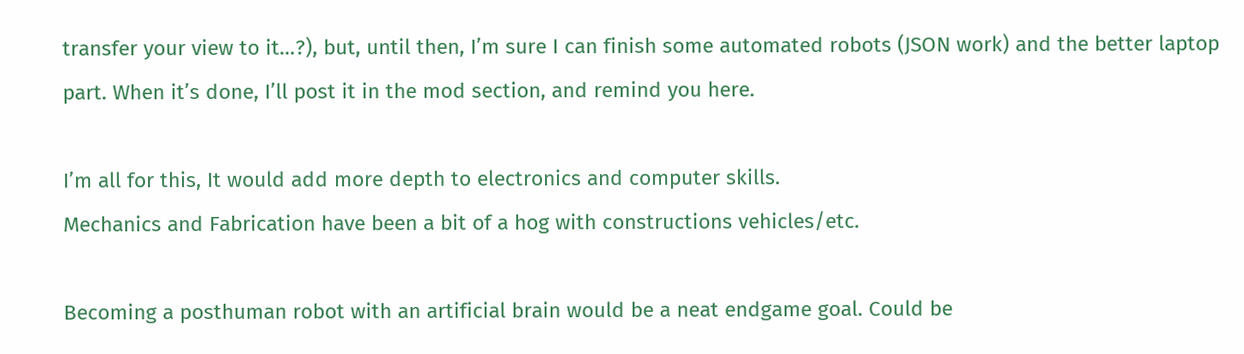transfer your view to it…?), but, until then, I’m sure I can finish some automated robots (JSON work) and the better laptop part. When it’s done, I’ll post it in the mod section, and remind you here.

I’m all for this, It would add more depth to electronics and computer skills.
Mechanics and Fabrication have been a bit of a hog with constructions vehicles/etc.

Becoming a posthuman robot with an artificial brain would be a neat endgame goal. Could be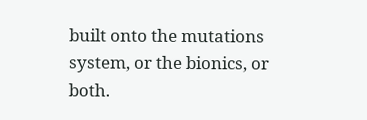built onto the mutations system, or the bionics, or both.